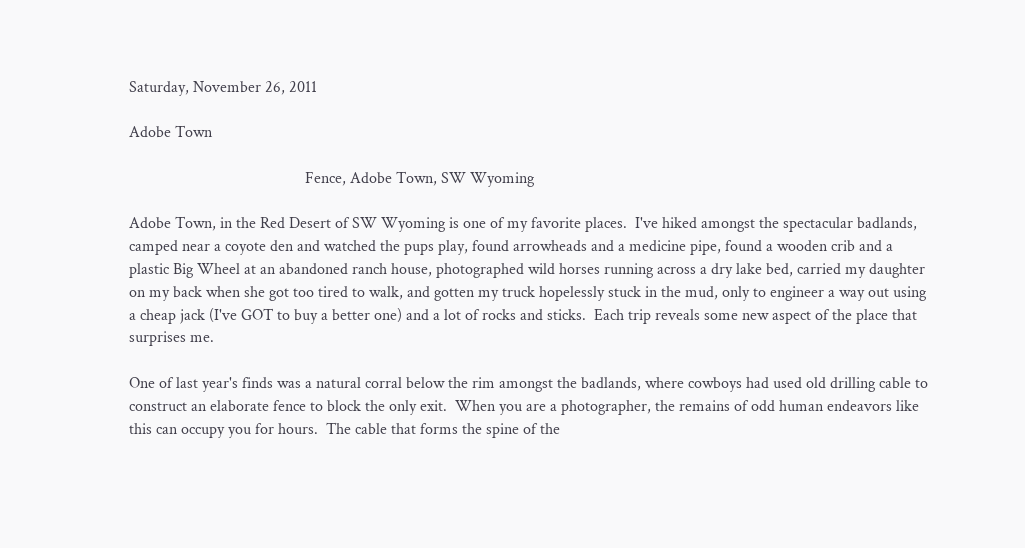Saturday, November 26, 2011

Adobe Town

                                            Fence, Adobe Town, SW Wyoming

Adobe Town, in the Red Desert of SW Wyoming is one of my favorite places.  I've hiked amongst the spectacular badlands, camped near a coyote den and watched the pups play, found arrowheads and a medicine pipe, found a wooden crib and a plastic Big Wheel at an abandoned ranch house, photographed wild horses running across a dry lake bed, carried my daughter on my back when she got too tired to walk, and gotten my truck hopelessly stuck in the mud, only to engineer a way out using a cheap jack (I've GOT to buy a better one) and a lot of rocks and sticks.  Each trip reveals some new aspect of the place that surprises me.

One of last year's finds was a natural corral below the rim amongst the badlands, where cowboys had used old drilling cable to construct an elaborate fence to block the only exit.  When you are a photographer, the remains of odd human endeavors like this can occupy you for hours.  The cable that forms the spine of the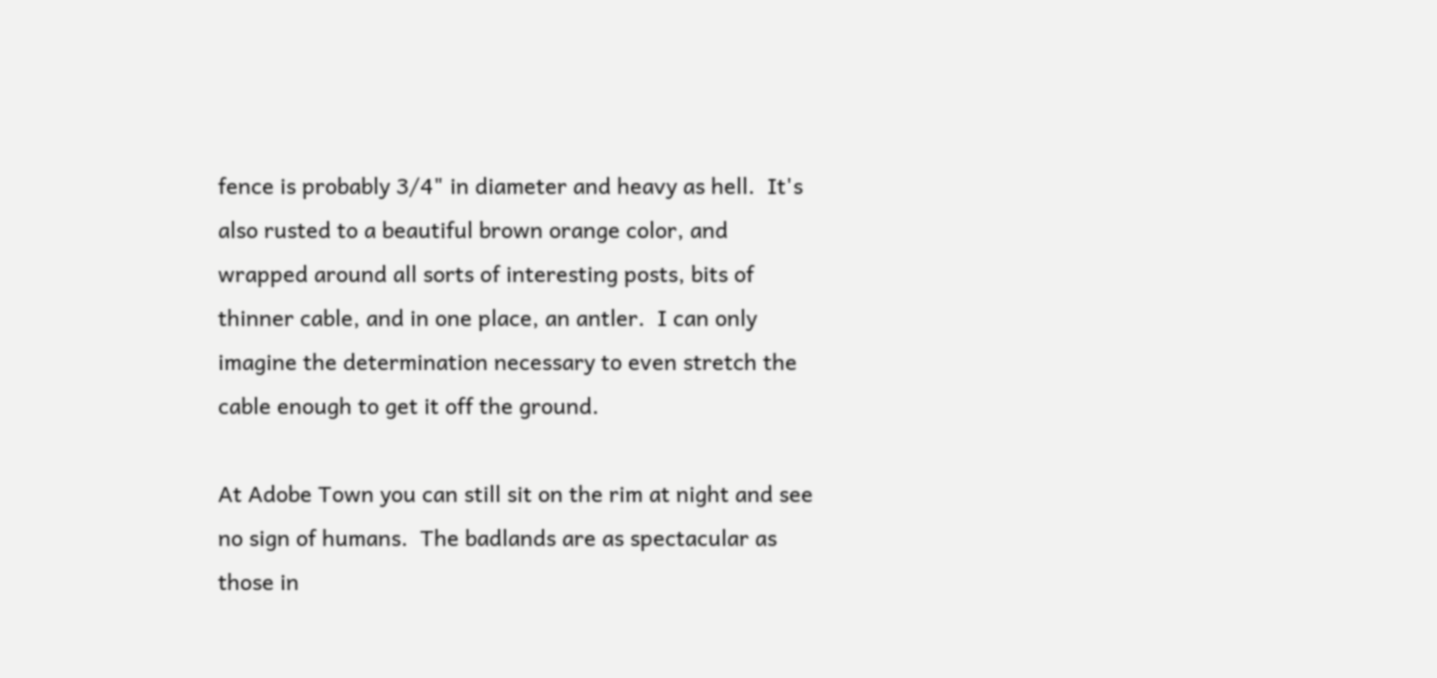fence is probably 3/4" in diameter and heavy as hell.  It's also rusted to a beautiful brown orange color, and wrapped around all sorts of interesting posts, bits of thinner cable, and in one place, an antler.  I can only imagine the determination necessary to even stretch the cable enough to get it off the ground.

At Adobe Town you can still sit on the rim at night and see no sign of humans.  The badlands are as spectacular as those in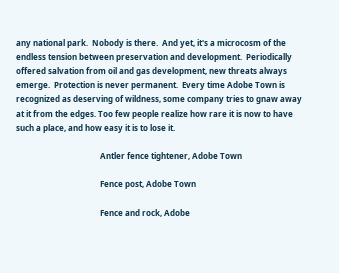any national park.  Nobody is there.  And yet, it's a microcosm of the endless tension between preservation and development.  Periodically offered salvation from oil and gas development, new threats always emerge.  Protection is never permanent.  Every time Adobe Town is recognized as deserving of wildness, some company tries to gnaw away at it from the edges. Too few people realize how rare it is now to have such a place, and how easy it is to lose it.

                                          Antler fence tightener, Adobe Town

                                          Fence post, Adobe Town

                                          Fence and rock, Adobe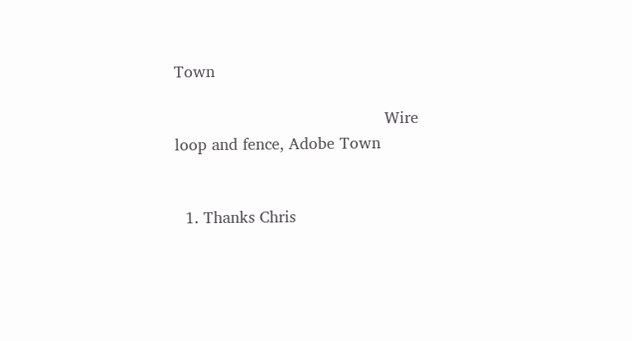Town

                                          Wire loop and fence, Adobe Town


  1. Thanks Chris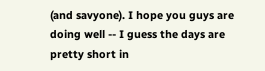(and savyone). I hope you guys are doing well -- I guess the days are pretty short in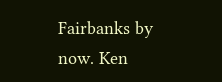Fairbanks by now. Ken